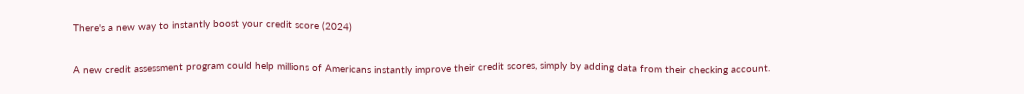There's a new way to instantly boost your credit score (2024)

A new credit assessment program could help millions of Americans instantly improve their credit scores, simply by adding data from their checking account.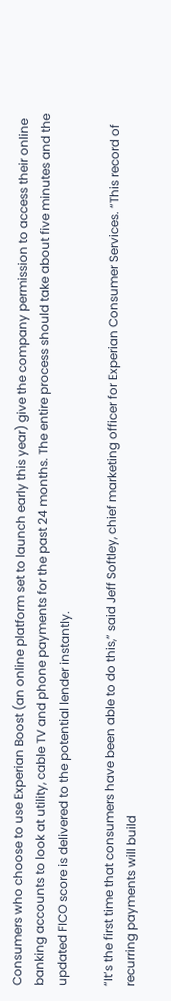Consumers who choose to use Experian Boost (an online platform set to launch early this year) give the company permission to access their online banking accounts to look at utility, cable TV and phone payments for the past 24 months. The entire process should take about five minutes and the updated FICO score is delivered to the potential lender instantly.

“It’s the first time that consumers have been able to do this,” said Jeff Softley, chief marketing officer for Experian Consumer Services. “This record of recurring payments will build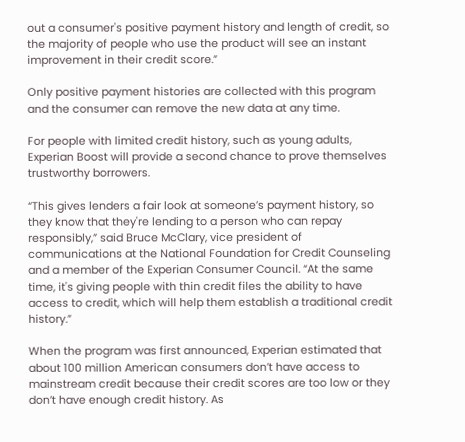out a consumer's positive payment history and length of credit, so the majority of people who use the product will see an instant improvement in their credit score.”

Only positive payment histories are collected with this program and the consumer can remove the new data at any time.

For people with limited credit history, such as young adults, Experian Boost will provide a second chance to prove themselves trustworthy borrowers.

“This gives lenders a fair look at someone’s payment history, so they know that they're lending to a person who can repay responsibly,” said Bruce McClary, vice president of communications at the National Foundation for Credit Counseling and a member of the Experian Consumer Council. “At the same time, it's giving people with thin credit files the ability to have access to credit, which will help them establish a traditional credit history.”

When the program was first announced, Experian estimated that about 100 million American consumers don’t have access to mainstream credit because their credit scores are too low or they don’t have enough credit history. As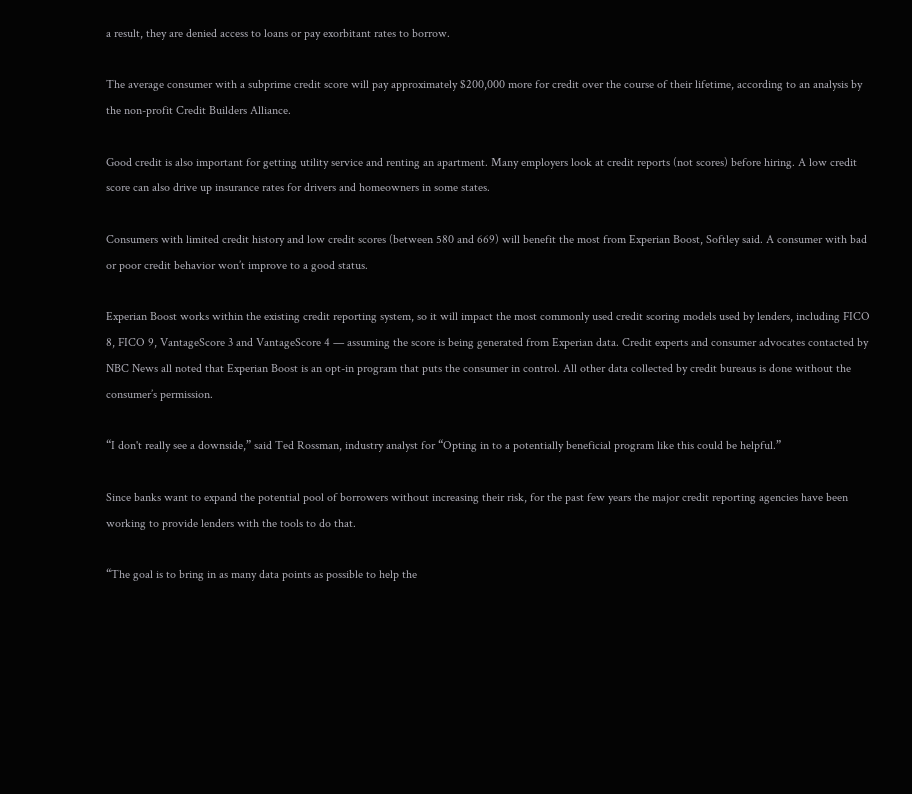a result, they are denied access to loans or pay exorbitant rates to borrow.

The average consumer with a subprime credit score will pay approximately $200,000 more for credit over the course of their lifetime, according to an analysis by the non-profit Credit Builders Alliance.

Good credit is also important for getting utility service and renting an apartment. Many employers look at credit reports (not scores) before hiring. A low credit score can also drive up insurance rates for drivers and homeowners in some states.

Consumers with limited credit history and low credit scores (between 580 and 669) will benefit the most from Experian Boost, Softley said. A consumer with bad or poor credit behavior won’t improve to a good status.

Experian Boost works within the existing credit reporting system, so it will impact the most commonly used credit scoring models used by lenders, including FICO 8, FICO 9, VantageScore 3 and VantageScore 4 — assuming the score is being generated from Experian data. Credit experts and consumer advocates contacted by NBC News all noted that Experian Boost is an opt-in program that puts the consumer in control. All other data collected by credit bureaus is done without the consumer’s permission.

“I don't really see a downside,” said Ted Rossman, industry analyst for “Opting in to a potentially beneficial program like this could be helpful.”

Since banks want to expand the potential pool of borrowers without increasing their risk, for the past few years the major credit reporting agencies have been working to provide lenders with the tools to do that.

“The goal is to bring in as many data points as possible to help the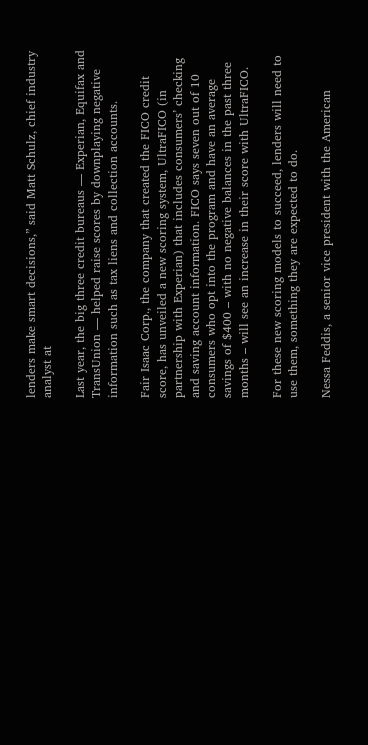lenders make smart decisions,” said Matt Schulz, chief industry analyst at

Last year, the big three credit bureaus — Experian, Equifax and TransUnion — helped raise scores by downplaying negative information such as tax liens and collection accounts.

Fair Isaac Corp., the company that created the FICO credit score, has unveiled a new scoring system, UltraFICO (in partnership with Experian) that includes consumers’ checking and saving account information. FICO says seven out of 10 consumers who opt into the program and have an average savings of $400 – with no negative balances in the past three months – will see an increase in their score with UltraFICO.

For these new scoring models to succeed, lenders will need to use them, something they are expected to do.

Nessa Feddis, a senior vice president with the American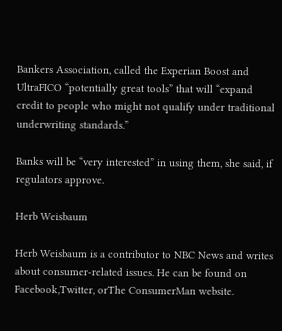Bankers Association, called the Experian Boost and UltraFICO “potentially great tools” that will “expand credit to people who might not qualify under traditional underwriting standards.”

Banks will be “very interested” in using them, she said, if regulators approve.

Herb Weisbaum

Herb Weisbaum is a contributor to NBC News and writes about consumer-related issues. He can be found on Facebook,Twitter, orThe ConsumerMan website.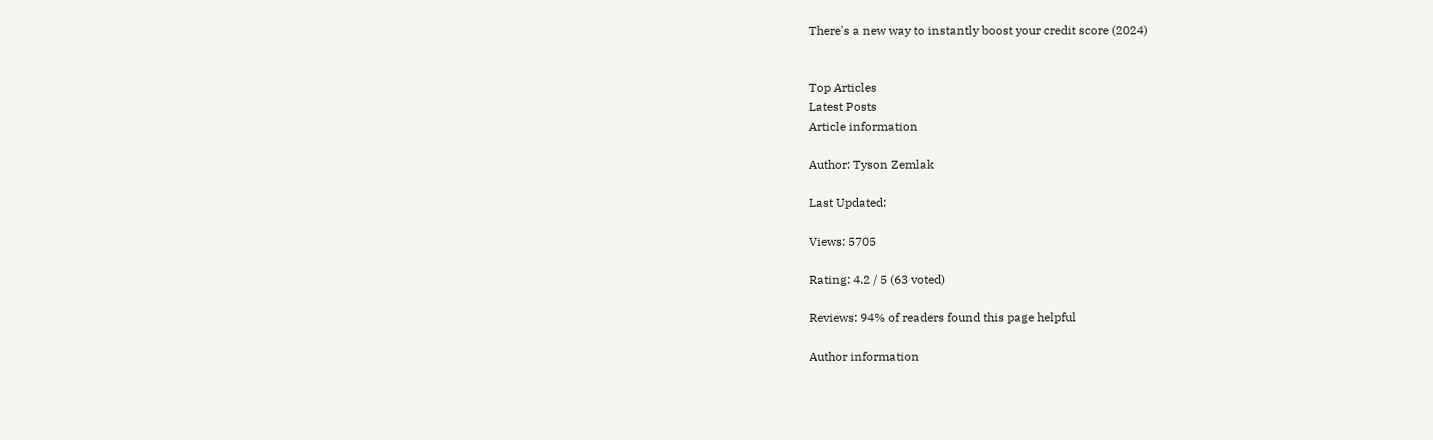There's a new way to instantly boost your credit score (2024)


Top Articles
Latest Posts
Article information

Author: Tyson Zemlak

Last Updated:

Views: 5705

Rating: 4.2 / 5 (63 voted)

Reviews: 94% of readers found this page helpful

Author information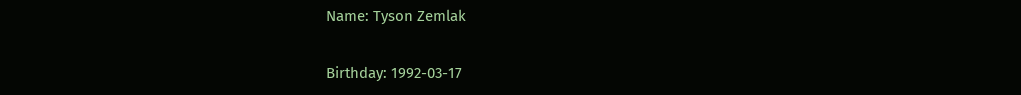Name: Tyson Zemlak

Birthday: 1992-03-17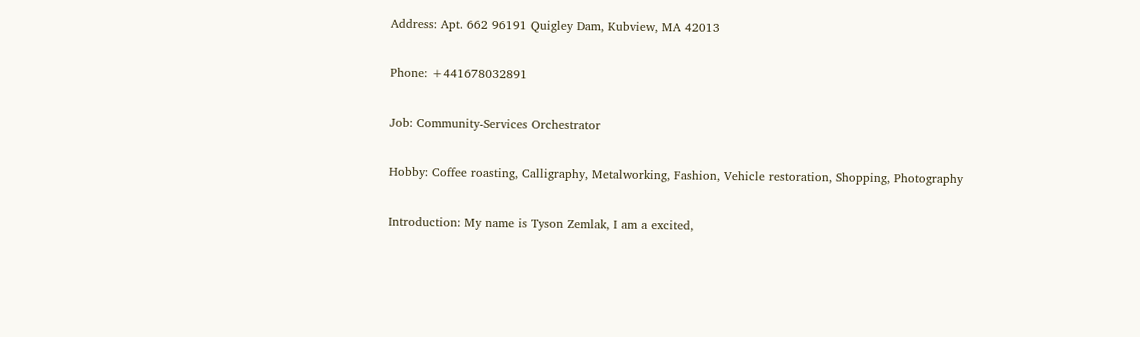Address: Apt. 662 96191 Quigley Dam, Kubview, MA 42013

Phone: +441678032891

Job: Community-Services Orchestrator

Hobby: Coffee roasting, Calligraphy, Metalworking, Fashion, Vehicle restoration, Shopping, Photography

Introduction: My name is Tyson Zemlak, I am a excited,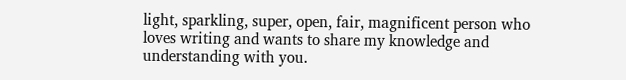light, sparkling, super, open, fair, magnificent person who loves writing and wants to share my knowledge and understanding with you.